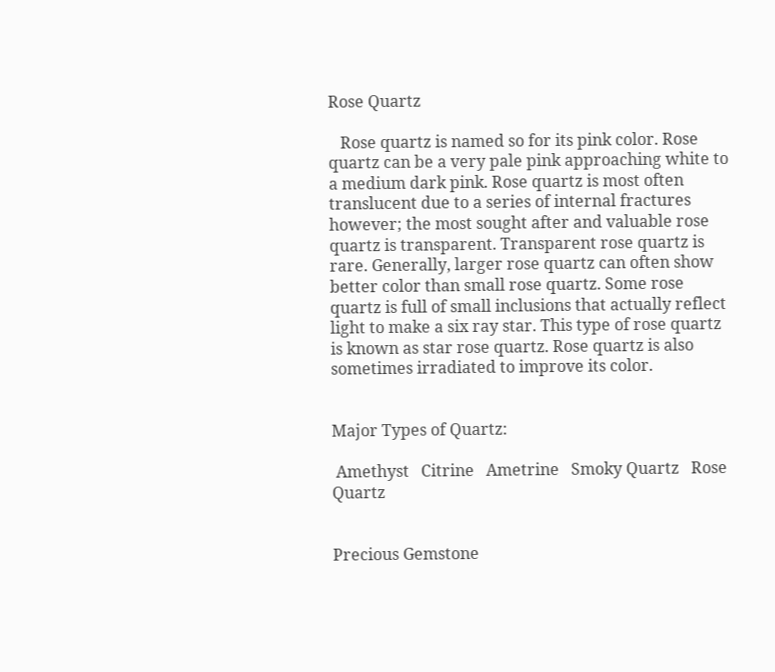Rose Quartz

   Rose quartz is named so for its pink color. Rose quartz can be a very pale pink approaching white to a medium dark pink. Rose quartz is most often translucent due to a series of internal fractures however; the most sought after and valuable rose quartz is transparent. Transparent rose quartz is rare. Generally, larger rose quartz can often show better color than small rose quartz. Some rose quartz is full of small inclusions that actually reflect light to make a six ray star. This type of rose quartz is known as star rose quartz. Rose quartz is also sometimes irradiated to improve its color.


Major Types of Quartz:

 Amethyst   Citrine   Ametrine   Smoky Quartz   Rose Quartz


Precious Gemstone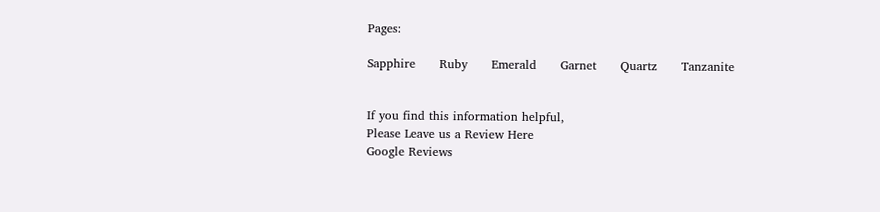Pages:

Sapphire      Ruby      Emerald      Garnet      Quartz      Tanzanite


If you find this information helpful,
Please Leave us a Review Here
Google Reviews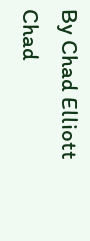By Chad Elliott      Chad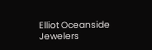Elliot Oceanside Jewelers